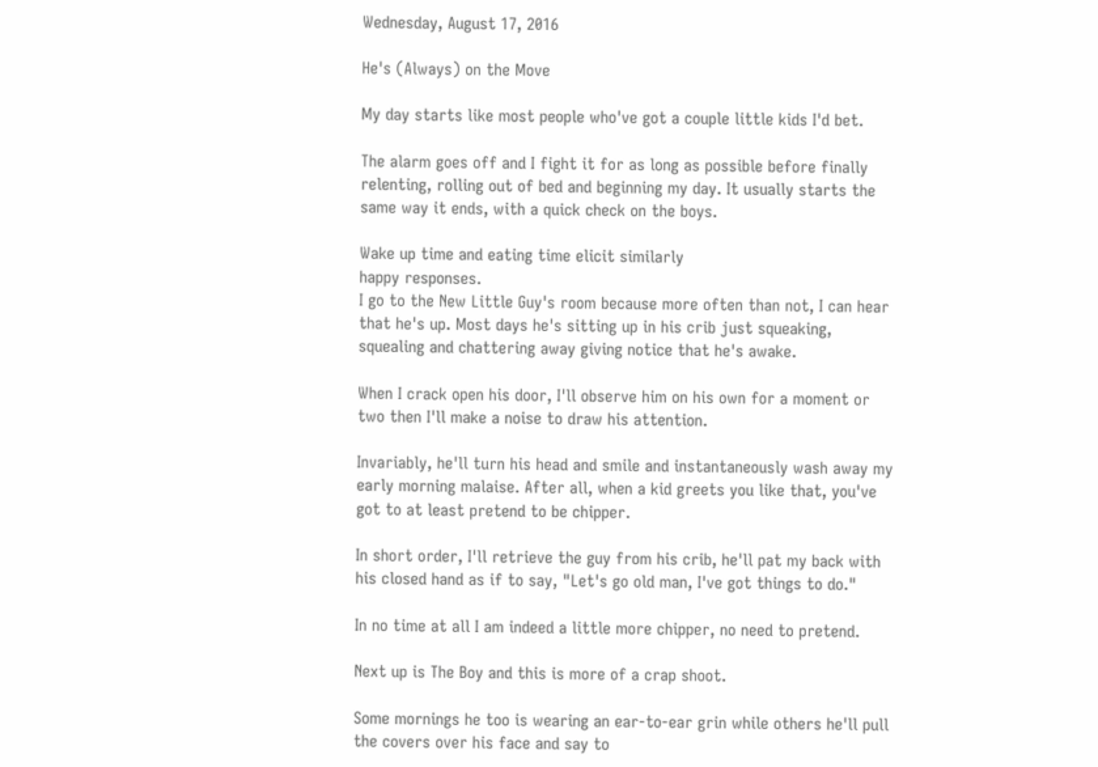Wednesday, August 17, 2016

He's (Always) on the Move

My day starts like most people who've got a couple little kids I'd bet.

The alarm goes off and I fight it for as long as possible before finally relenting, rolling out of bed and beginning my day. It usually starts the same way it ends, with a quick check on the boys.

Wake up time and eating time elicit similarly
happy responses.
I go to the New Little Guy's room because more often than not, I can hear that he's up. Most days he's sitting up in his crib just squeaking, squealing and chattering away giving notice that he's awake.

When I crack open his door, I'll observe him on his own for a moment or two then I'll make a noise to draw his attention.

Invariably, he'll turn his head and smile and instantaneously wash away my early morning malaise. After all, when a kid greets you like that, you've got to at least pretend to be chipper.

In short order, I'll retrieve the guy from his crib, he'll pat my back with his closed hand as if to say, "Let's go old man, I've got things to do."

In no time at all I am indeed a little more chipper, no need to pretend.

Next up is The Boy and this is more of a crap shoot.

Some mornings he too is wearing an ear-to-ear grin while others he'll pull the covers over his face and say to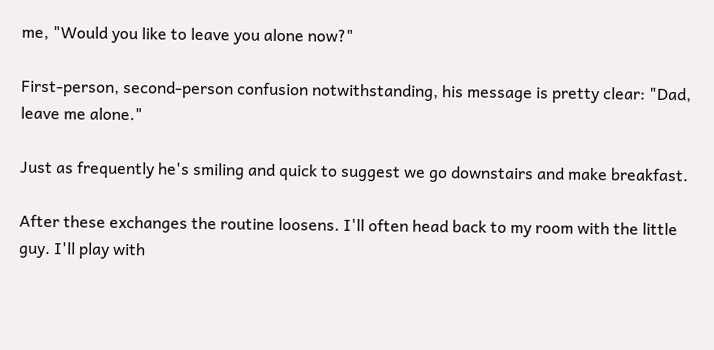me, "Would you like to leave you alone now?"

First-person, second-person confusion notwithstanding, his message is pretty clear: "Dad, leave me alone."

Just as frequently he's smiling and quick to suggest we go downstairs and make breakfast.

After these exchanges the routine loosens. I'll often head back to my room with the little guy. I'll play with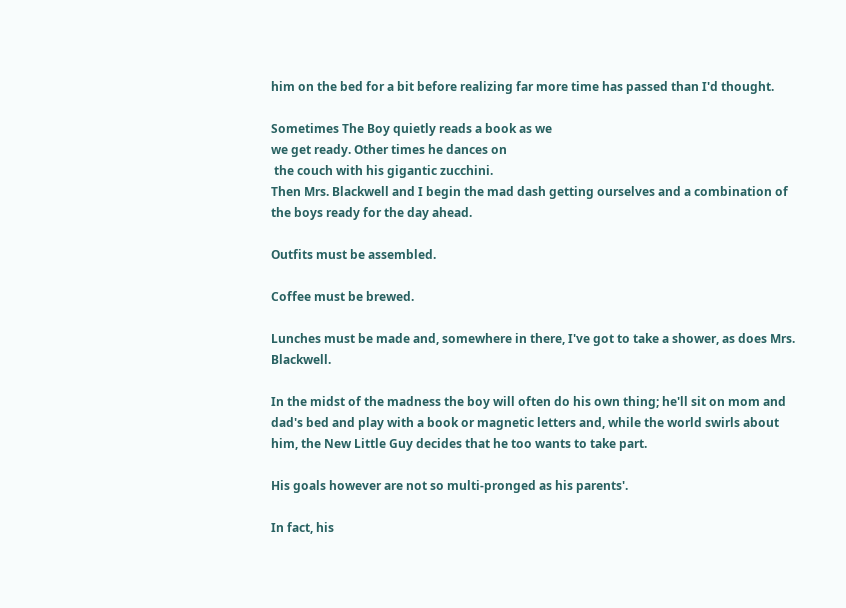him on the bed for a bit before realizing far more time has passed than I'd thought.

Sometimes The Boy quietly reads a book as we
we get ready. Other times he dances on
 the couch with his gigantic zucchini.
Then Mrs. Blackwell and I begin the mad dash getting ourselves and a combination of the boys ready for the day ahead.

Outfits must be assembled.

Coffee must be brewed.

Lunches must be made and, somewhere in there, I've got to take a shower, as does Mrs. Blackwell.

In the midst of the madness the boy will often do his own thing; he'll sit on mom and dad's bed and play with a book or magnetic letters and, while the world swirls about him, the New Little Guy decides that he too wants to take part.

His goals however are not so multi-pronged as his parents'.

In fact, his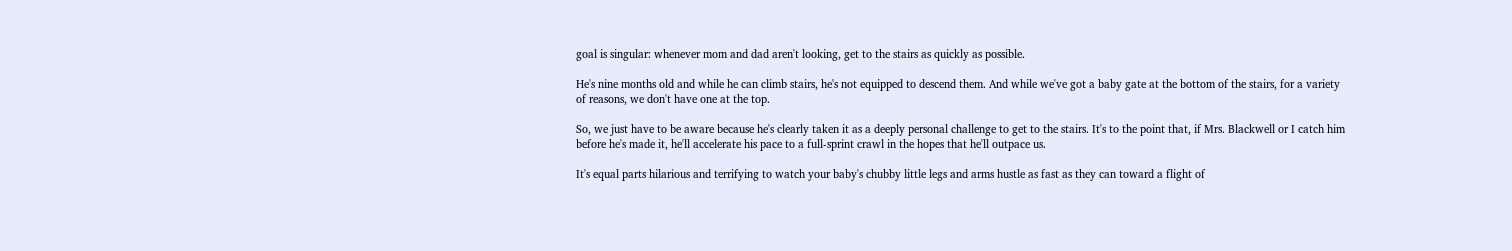goal is singular: whenever mom and dad aren't looking, get to the stairs as quickly as possible.

He's nine months old and while he can climb stairs, he's not equipped to descend them. And while we've got a baby gate at the bottom of the stairs, for a variety of reasons, we don't have one at the top.

So, we just have to be aware because he's clearly taken it as a deeply personal challenge to get to the stairs. It's to the point that, if Mrs. Blackwell or I catch him before he's made it, he'll accelerate his pace to a full-sprint crawl in the hopes that he'll outpace us.

It's equal parts hilarious and terrifying to watch your baby's chubby little legs and arms hustle as fast as they can toward a flight of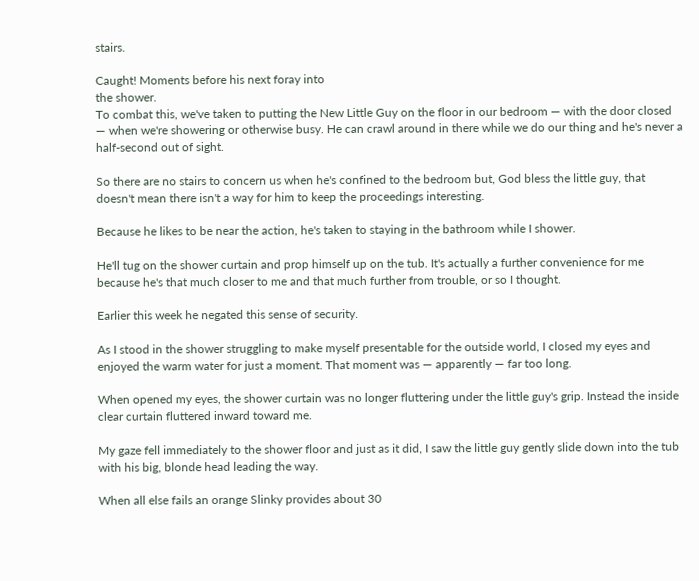stairs.

Caught! Moments before his next foray into
the shower.
To combat this, we've taken to putting the New Little Guy on the floor in our bedroom — with the door closed — when we're showering or otherwise busy. He can crawl around in there while we do our thing and he's never a half-second out of sight.

So there are no stairs to concern us when he's confined to the bedroom but, God bless the little guy, that doesn't mean there isn't a way for him to keep the proceedings interesting.

Because he likes to be near the action, he's taken to staying in the bathroom while I shower.

He'll tug on the shower curtain and prop himself up on the tub. It's actually a further convenience for me because he's that much closer to me and that much further from trouble, or so I thought.

Earlier this week he negated this sense of security.

As I stood in the shower struggling to make myself presentable for the outside world, I closed my eyes and enjoyed the warm water for just a moment. That moment was — apparently — far too long.

When opened my eyes, the shower curtain was no longer fluttering under the little guy's grip. Instead the inside clear curtain fluttered inward toward me.

My gaze fell immediately to the shower floor and just as it did, I saw the little guy gently slide down into the tub with his big, blonde head leading the way.

When all else fails an orange Slinky provides about 30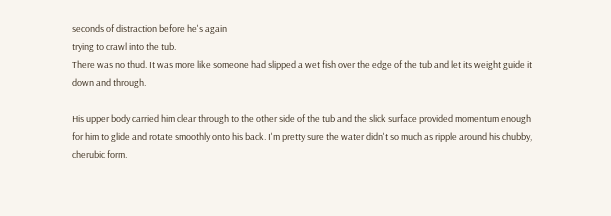seconds of distraction before he's again
trying to crawl into the tub.
There was no thud. It was more like someone had slipped a wet fish over the edge of the tub and let its weight guide it down and through.

His upper body carried him clear through to the other side of the tub and the slick surface provided momentum enough for him to glide and rotate smoothly onto his back. I'm pretty sure the water didn't so much as ripple around his chubby, cherubic form.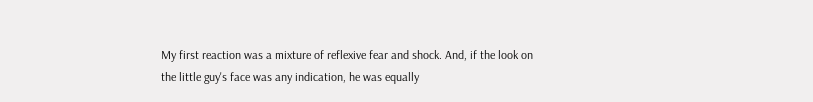My first reaction was a mixture of reflexive fear and shock. And, if the look on the little guy's face was any indication, he was equally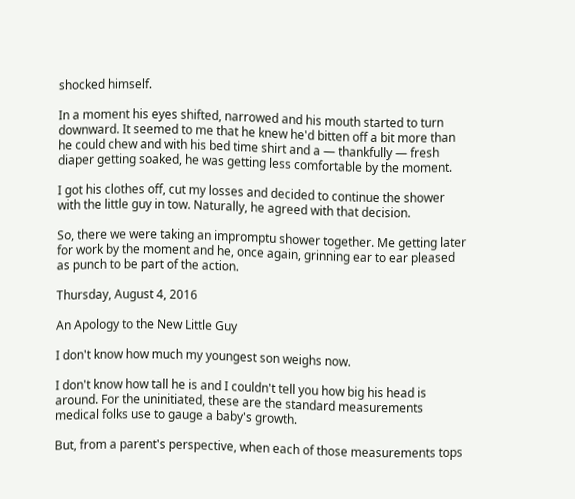shocked himself.

In a moment his eyes shifted, narrowed and his mouth started to turn downward. It seemed to me that he knew he'd bitten off a bit more than he could chew and with his bed time shirt and a — thankfully — fresh diaper getting soaked, he was getting less comfortable by the moment.

I got his clothes off, cut my losses and decided to continue the shower with the little guy in tow. Naturally, he agreed with that decision.

So, there we were taking an impromptu shower together. Me getting later for work by the moment and he, once again, grinning ear to ear pleased as punch to be part of the action.

Thursday, August 4, 2016

An Apology to the New Little Guy

I don't know how much my youngest son weighs now.

I don't know how tall he is and I couldn't tell you how big his head is around. For the uninitiated, these are the standard measurements medical folks use to gauge a baby's growth.

But, from a parent's perspective, when each of those measurements tops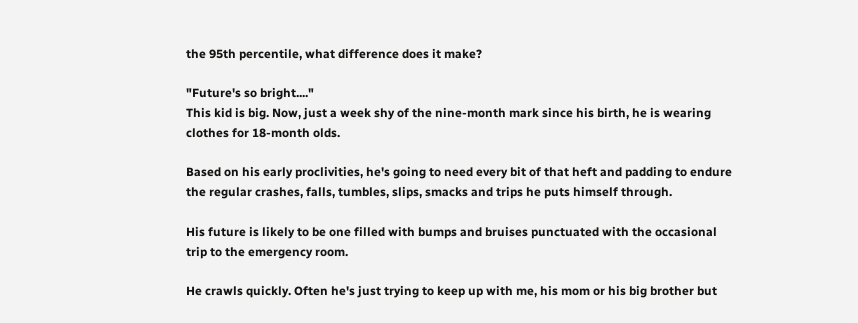the 95th percentile, what difference does it make?

"Future's so bright...."
This kid is big. Now, just a week shy of the nine-month mark since his birth, he is wearing clothes for 18-month olds.

Based on his early proclivities, he's going to need every bit of that heft and padding to endure the regular crashes, falls, tumbles, slips, smacks and trips he puts himself through.

His future is likely to be one filled with bumps and bruises punctuated with the occasional trip to the emergency room.

He crawls quickly. Often he's just trying to keep up with me, his mom or his big brother but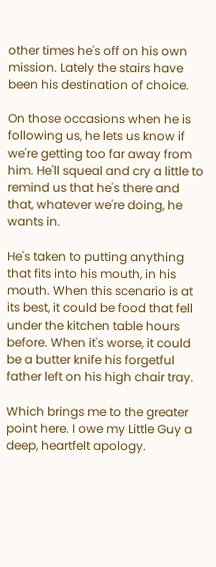other times he's off on his own mission. Lately the stairs have been his destination of choice.

On those occasions when he is following us, he lets us know if we're getting too far away from him. He'll squeal and cry a little to remind us that he's there and that, whatever we're doing, he wants in.

He's taken to putting anything that fits into his mouth, in his mouth. When this scenario is at its best, it could be food that fell under the kitchen table hours before. When it's worse, it could be a butter knife his forgetful father left on his high chair tray.

Which brings me to the greater point here. I owe my Little Guy a deep, heartfelt apology.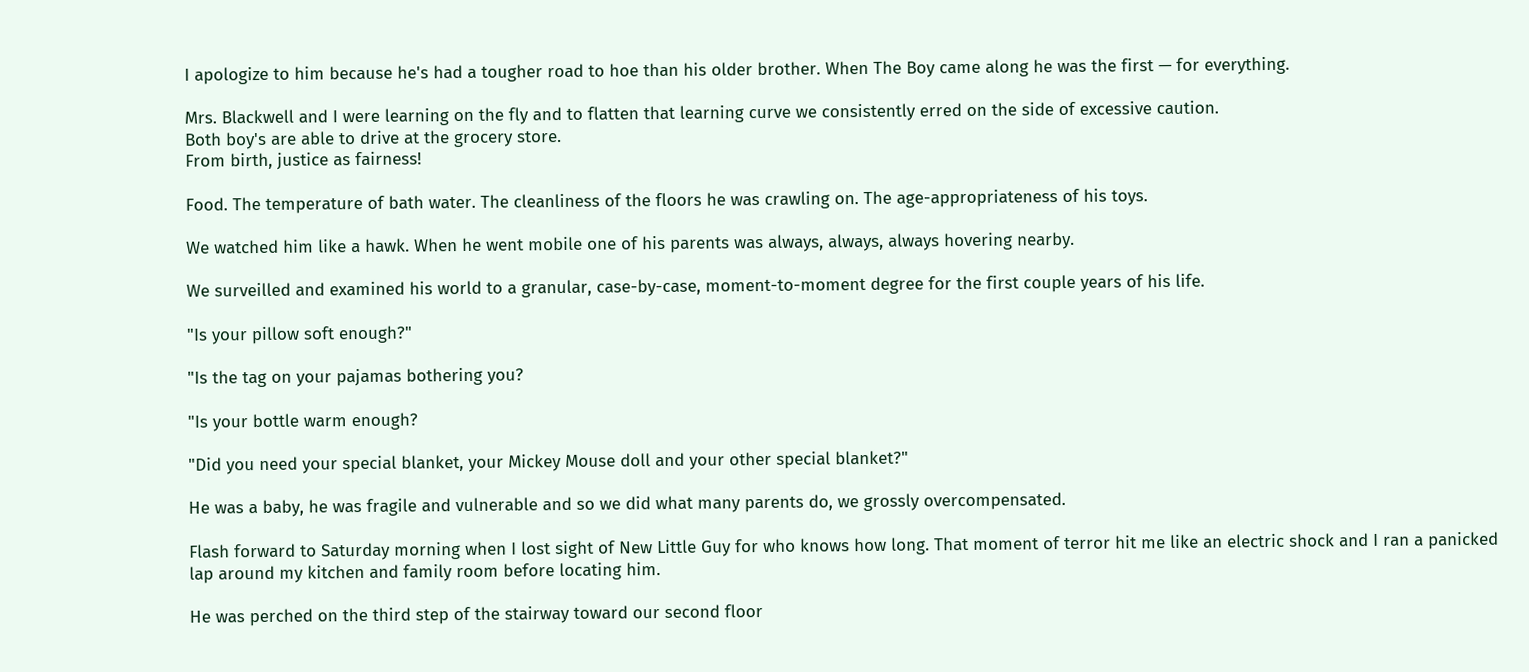I apologize to him because he's had a tougher road to hoe than his older brother. When The Boy came along he was the first — for everything.

Mrs. Blackwell and I were learning on the fly and to flatten that learning curve we consistently erred on the side of excessive caution.
Both boy's are able to drive at the grocery store.
From birth, justice as fairness!

Food. The temperature of bath water. The cleanliness of the floors he was crawling on. The age-appropriateness of his toys.

We watched him like a hawk. When he went mobile one of his parents was always, always, always hovering nearby.

We surveilled and examined his world to a granular, case-by-case, moment-to-moment degree for the first couple years of his life.

"Is your pillow soft enough?"

"Is the tag on your pajamas bothering you?

"Is your bottle warm enough?

"Did you need your special blanket, your Mickey Mouse doll and your other special blanket?"

He was a baby, he was fragile and vulnerable and so we did what many parents do, we grossly overcompensated.

Flash forward to Saturday morning when I lost sight of New Little Guy for who knows how long. That moment of terror hit me like an electric shock and I ran a panicked lap around my kitchen and family room before locating him.

He was perched on the third step of the stairway toward our second floor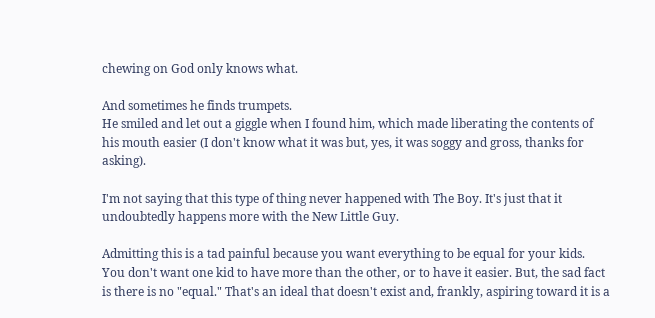chewing on God only knows what.

And sometimes he finds trumpets.
He smiled and let out a giggle when I found him, which made liberating the contents of his mouth easier (I don't know what it was but, yes, it was soggy and gross, thanks for asking).

I'm not saying that this type of thing never happened with The Boy. It's just that it undoubtedly happens more with the New Little Guy.

Admitting this is a tad painful because you want everything to be equal for your kids. You don't want one kid to have more than the other, or to have it easier. But, the sad fact is there is no "equal." That's an ideal that doesn't exist and, frankly, aspiring toward it is a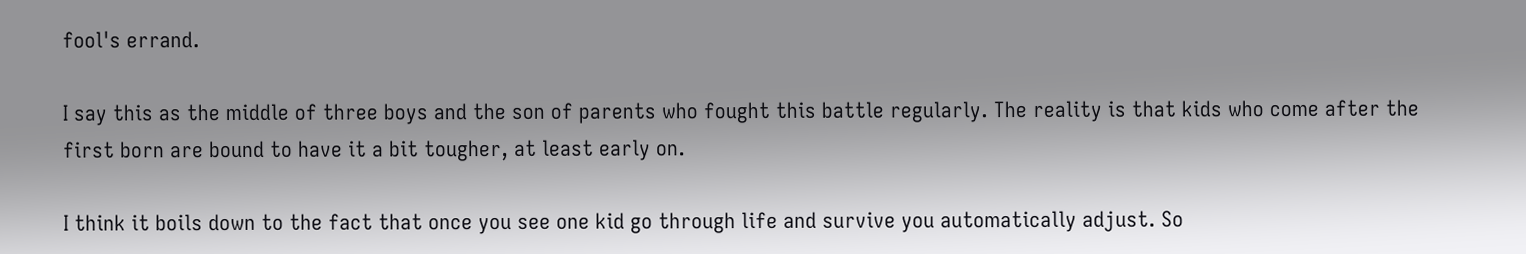fool's errand.

I say this as the middle of three boys and the son of parents who fought this battle regularly. The reality is that kids who come after the first born are bound to have it a bit tougher, at least early on.

I think it boils down to the fact that once you see one kid go through life and survive you automatically adjust. So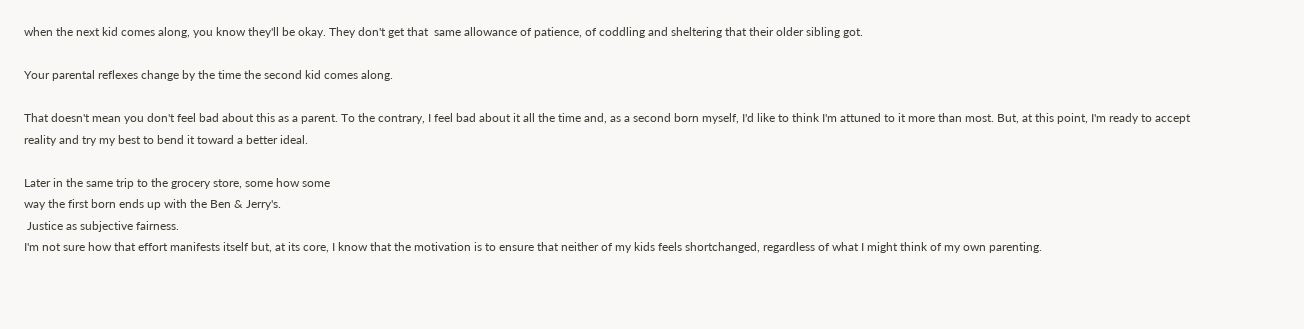when the next kid comes along, you know they'll be okay. They don't get that  same allowance of patience, of coddling and sheltering that their older sibling got.

Your parental reflexes change by the time the second kid comes along.

That doesn't mean you don't feel bad about this as a parent. To the contrary, I feel bad about it all the time and, as a second born myself, I'd like to think I'm attuned to it more than most. But, at this point, I'm ready to accept reality and try my best to bend it toward a better ideal.

Later in the same trip to the grocery store, some how some
way the first born ends up with the Ben & Jerry's.
 Justice as subjective fairness.
I'm not sure how that effort manifests itself but, at its core, I know that the motivation is to ensure that neither of my kids feels shortchanged, regardless of what I might think of my own parenting.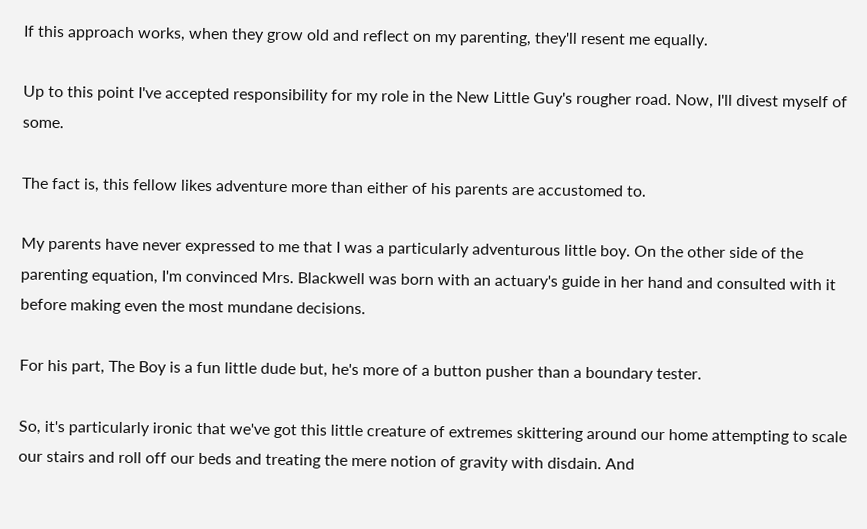If this approach works, when they grow old and reflect on my parenting, they'll resent me equally.

Up to this point I've accepted responsibility for my role in the New Little Guy's rougher road. Now, I'll divest myself of some.

The fact is, this fellow likes adventure more than either of his parents are accustomed to.

My parents have never expressed to me that I was a particularly adventurous little boy. On the other side of the parenting equation, I'm convinced Mrs. Blackwell was born with an actuary's guide in her hand and consulted with it before making even the most mundane decisions.

For his part, The Boy is a fun little dude but, he's more of a button pusher than a boundary tester.

So, it's particularly ironic that we've got this little creature of extremes skittering around our home attempting to scale our stairs and roll off our beds and treating the mere notion of gravity with disdain. And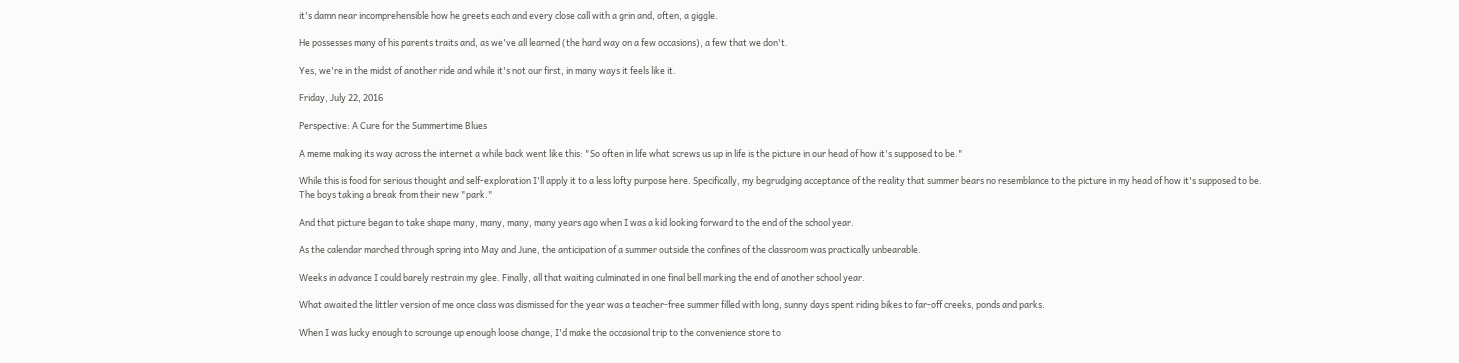it's damn near incomprehensible how he greets each and every close call with a grin and, often, a giggle.

He possesses many of his parents traits and, as we've all learned (the hard way on a few occasions), a few that we don't.

Yes, we're in the midst of another ride and while it's not our first, in many ways it feels like it.

Friday, July 22, 2016

Perspective: A Cure for the Summertime Blues

A meme making its way across the internet a while back went like this: "So often in life what screws us up in life is the picture in our head of how it's supposed to be."

While this is food for serious thought and self-exploration I'll apply it to a less lofty purpose here. Specifically, my begrudging acceptance of the reality that summer bears no resemblance to the picture in my head of how it's supposed to be.
The boys taking a break from their new "park."

And that picture began to take shape many, many, many, many years ago when I was a kid looking forward to the end of the school year.

As the calendar marched through spring into May and June, the anticipation of a summer outside the confines of the classroom was practically unbearable.

Weeks in advance I could barely restrain my glee. Finally, all that waiting culminated in one final bell marking the end of another school year.

What awaited the littler version of me once class was dismissed for the year was a teacher-free summer filled with long, sunny days spent riding bikes to far-off creeks, ponds and parks.

When I was lucky enough to scrounge up enough loose change, I'd make the occasional trip to the convenience store to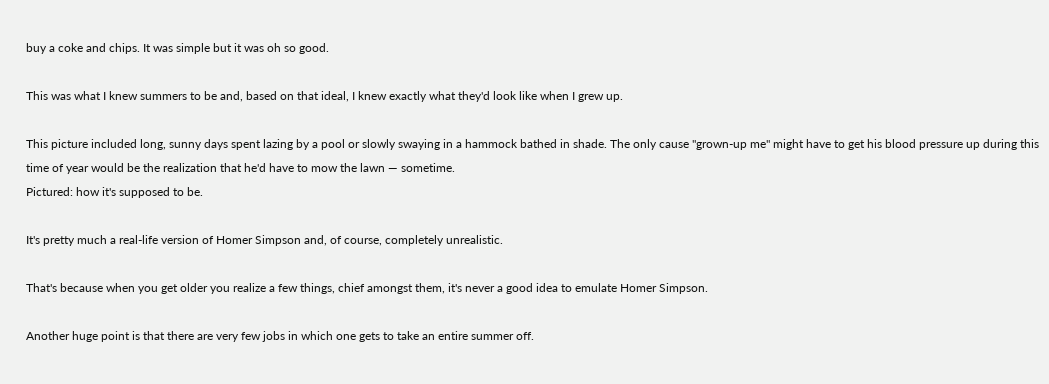buy a coke and chips. It was simple but it was oh so good.

This was what I knew summers to be and, based on that ideal, I knew exactly what they'd look like when I grew up.

This picture included long, sunny days spent lazing by a pool or slowly swaying in a hammock bathed in shade. The only cause "grown-up me" might have to get his blood pressure up during this time of year would be the realization that he'd have to mow the lawn — sometime.
Pictured: how it's supposed to be.

It's pretty much a real-life version of Homer Simpson and, of course, completely unrealistic.

That's because when you get older you realize a few things, chief amongst them, it's never a good idea to emulate Homer Simpson.

Another huge point is that there are very few jobs in which one gets to take an entire summer off.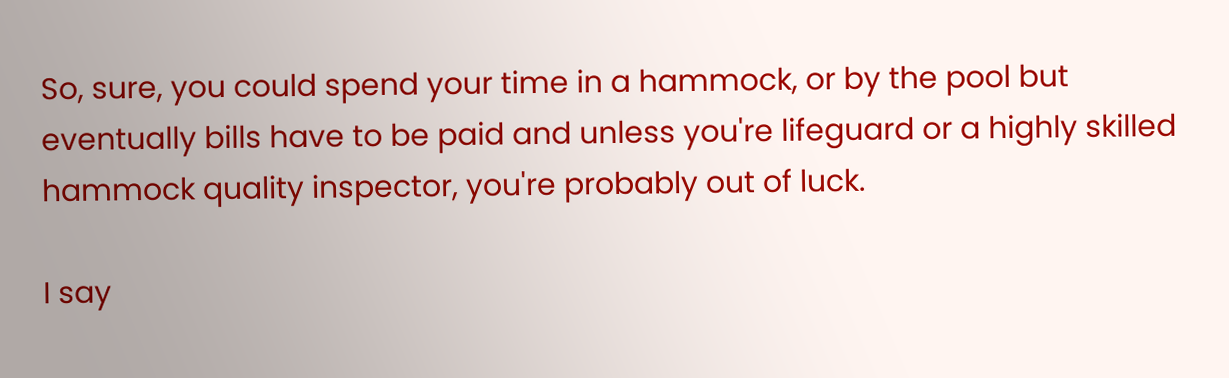So, sure, you could spend your time in a hammock, or by the pool but eventually bills have to be paid and unless you're lifeguard or a highly skilled hammock quality inspector, you're probably out of luck.

I say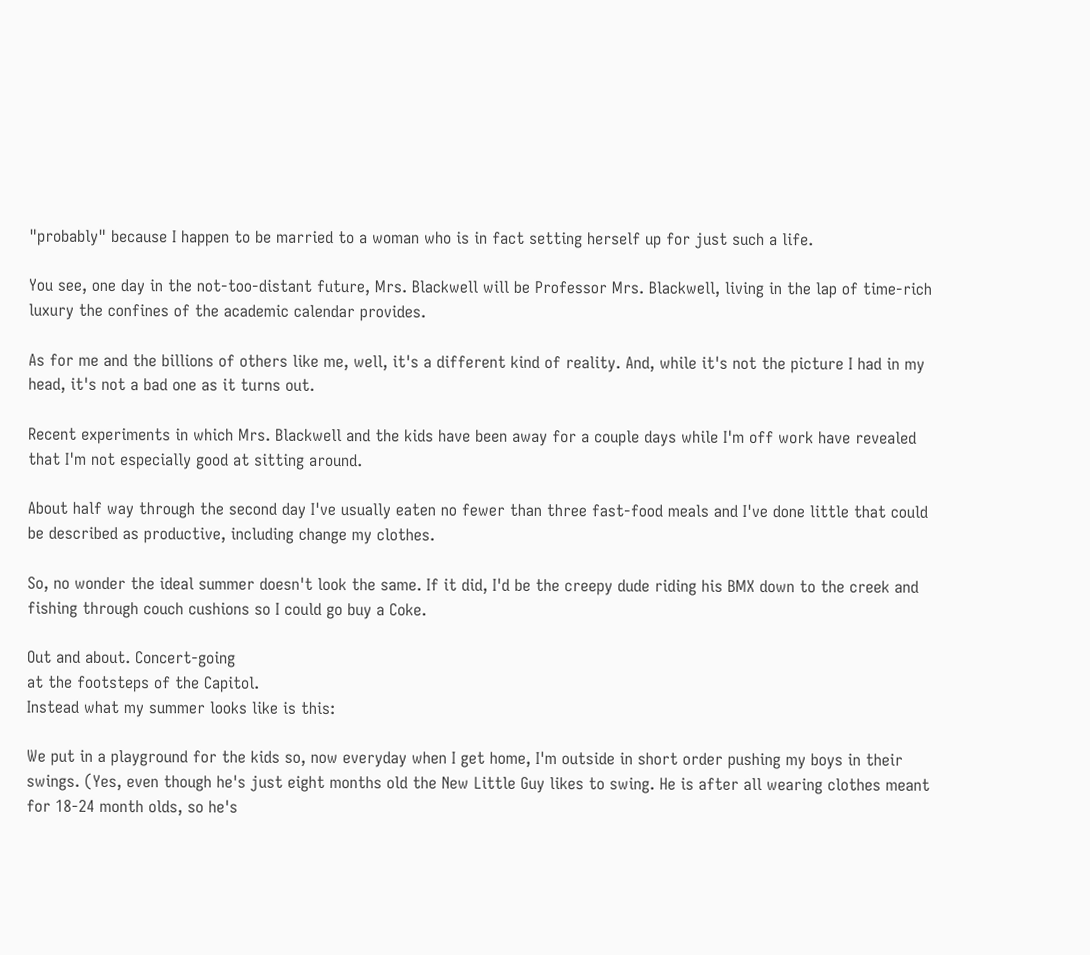"probably" because I happen to be married to a woman who is in fact setting herself up for just such a life.

You see, one day in the not-too-distant future, Mrs. Blackwell will be Professor Mrs. Blackwell, living in the lap of time-rich luxury the confines of the academic calendar provides.

As for me and the billions of others like me, well, it's a different kind of reality. And, while it's not the picture I had in my head, it's not a bad one as it turns out.

Recent experiments in which Mrs. Blackwell and the kids have been away for a couple days while I'm off work have revealed that I'm not especially good at sitting around.

About half way through the second day I've usually eaten no fewer than three fast-food meals and I've done little that could be described as productive, including change my clothes.

So, no wonder the ideal summer doesn't look the same. If it did, I'd be the creepy dude riding his BMX down to the creek and fishing through couch cushions so I could go buy a Coke.

Out and about. Concert-going
at the footsteps of the Capitol.
Instead what my summer looks like is this:

We put in a playground for the kids so, now everyday when I get home, I'm outside in short order pushing my boys in their swings. (Yes, even though he's just eight months old the New Little Guy likes to swing. He is after all wearing clothes meant for 18-24 month olds, so he's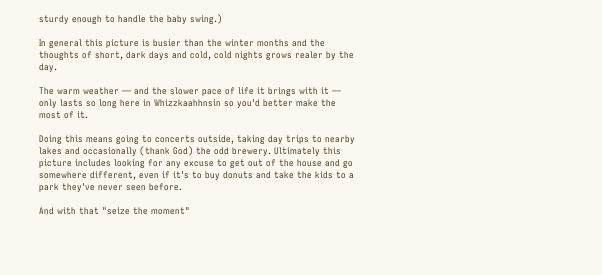sturdy enough to handle the baby swing.)

In general this picture is busier than the winter months and the thoughts of short, dark days and cold, cold nights grows realer by the day.

The warm weather — and the slower pace of life it brings with it — only lasts so long here in Whizzkaahhnsin so you'd better make the most of it.

Doing this means going to concerts outside, taking day trips to nearby lakes and occasionally (thank God) the odd brewery. Ultimately this picture includes looking for any excuse to get out of the house and go somewhere different, even if it's to buy donuts and take the kids to a park they've never seen before.

And with that "seize the moment"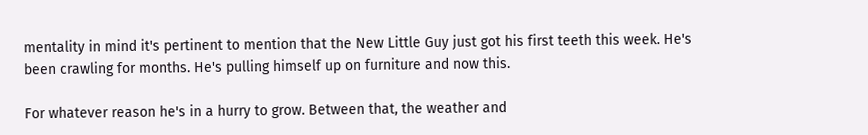mentality in mind it's pertinent to mention that the New Little Guy just got his first teeth this week. He's been crawling for months. He's pulling himself up on furniture and now this.

For whatever reason he's in a hurry to grow. Between that, the weather and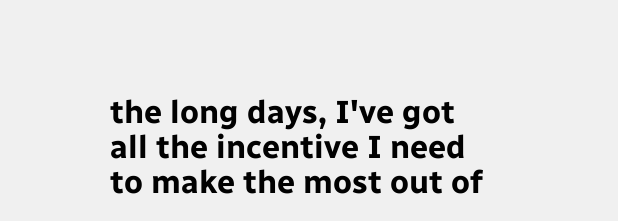the long days, I've got all the incentive I need to make the most out of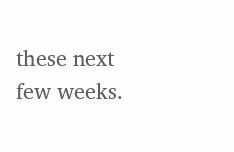these next few weeks.